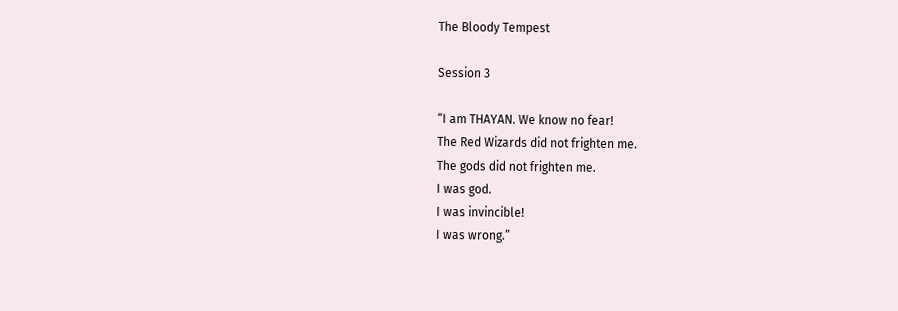The Bloody Tempest

Session 3

“I am THAYAN. We know no fear!
The Red Wizards did not frighten me.
The gods did not frighten me.
I was god.
I was invincible!
I was wrong.”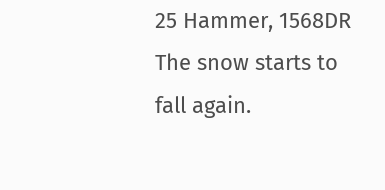25 Hammer, 1568DR
The snow starts to fall again.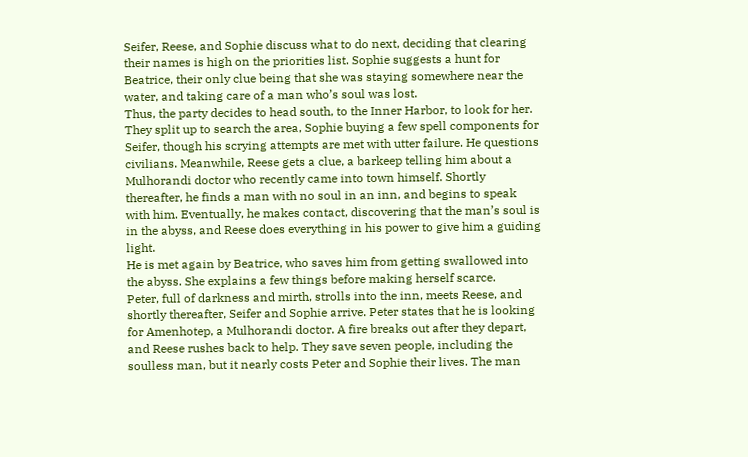Seifer, Reese, and Sophie discuss what to do next, deciding that clearing their names is high on the priorities list. Sophie suggests a hunt for Beatrice, their only clue being that she was staying somewhere near the water, and taking care of a man who’s soul was lost.
Thus, the party decides to head south, to the Inner Harbor, to look for her. They split up to search the area, Sophie buying a few spell components for Seifer, though his scrying attempts are met with utter failure. He questions civilians. Meanwhile, Reese gets a clue, a barkeep telling him about a Mulhorandi doctor who recently came into town himself. Shortly thereafter, he finds a man with no soul in an inn, and begins to speak with him. Eventually, he makes contact, discovering that the man’s soul is in the abyss, and Reese does everything in his power to give him a guiding light.
He is met again by Beatrice, who saves him from getting swallowed into the abyss. She explains a few things before making herself scarce.
Peter, full of darkness and mirth, strolls into the inn, meets Reese, and shortly thereafter, Seifer and Sophie arrive. Peter states that he is looking for Amenhotep, a Mulhorandi doctor. A fire breaks out after they depart, and Reese rushes back to help. They save seven people, including the soulless man, but it nearly costs Peter and Sophie their lives. The man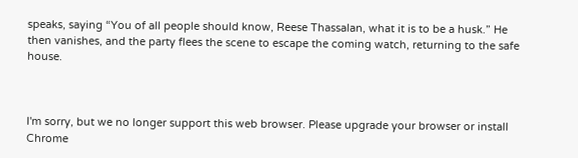speaks, saying “You of all people should know, Reese Thassalan, what it is to be a husk.” He then vanishes, and the party flees the scene to escape the coming watch, returning to the safe house.



I'm sorry, but we no longer support this web browser. Please upgrade your browser or install Chrome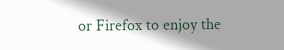or Firefox to enjoy the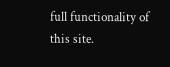full functionality of this site.